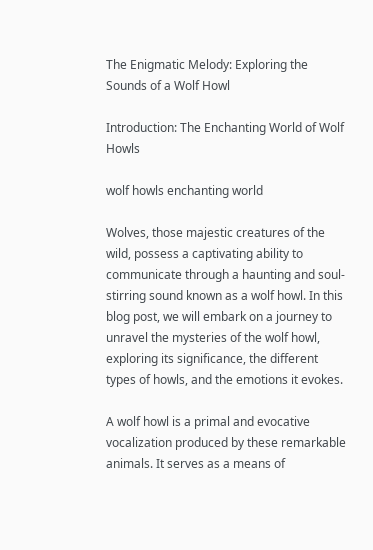The Enigmatic Melody: Exploring the Sounds of a Wolf Howl

Introduction: The Enchanting World of Wolf Howls

wolf howls enchanting world

Wolves, those majestic creatures of the wild, possess a captivating ability to communicate through a haunting and soul-stirring sound known as a wolf howl. In this blog post, we will embark on a journey to unravel the mysteries of the wolf howl, exploring its significance, the different types of howls, and the emotions it evokes.

A wolf howl is a primal and evocative vocalization produced by these remarkable animals. It serves as a means of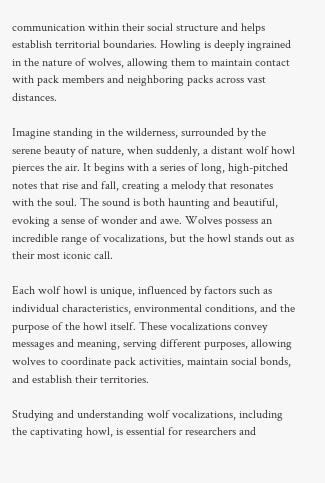communication within their social structure and helps establish territorial boundaries. Howling is deeply ingrained in the nature of wolves, allowing them to maintain contact with pack members and neighboring packs across vast distances.

Imagine standing in the wilderness, surrounded by the serene beauty of nature, when suddenly, a distant wolf howl pierces the air. It begins with a series of long, high-pitched notes that rise and fall, creating a melody that resonates with the soul. The sound is both haunting and beautiful, evoking a sense of wonder and awe. Wolves possess an incredible range of vocalizations, but the howl stands out as their most iconic call.

Each wolf howl is unique, influenced by factors such as individual characteristics, environmental conditions, and the purpose of the howl itself. These vocalizations convey messages and meaning, serving different purposes, allowing wolves to coordinate pack activities, maintain social bonds, and establish their territories.

Studying and understanding wolf vocalizations, including the captivating howl, is essential for researchers and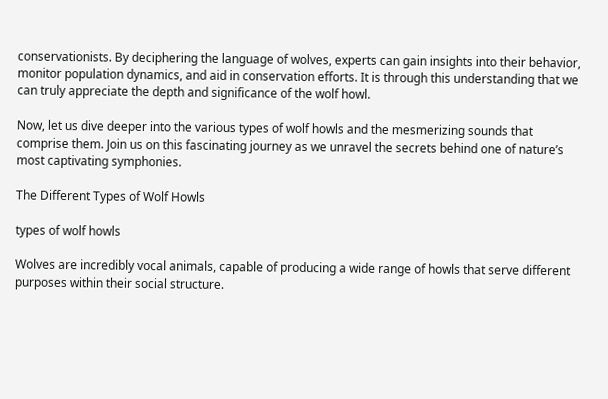conservationists. By deciphering the language of wolves, experts can gain insights into their behavior, monitor population dynamics, and aid in conservation efforts. It is through this understanding that we can truly appreciate the depth and significance of the wolf howl.

Now, let us dive deeper into the various types of wolf howls and the mesmerizing sounds that comprise them. Join us on this fascinating journey as we unravel the secrets behind one of nature’s most captivating symphonies.

The Different Types of Wolf Howls

types of wolf howls

Wolves are incredibly vocal animals, capable of producing a wide range of howls that serve different purposes within their social structure.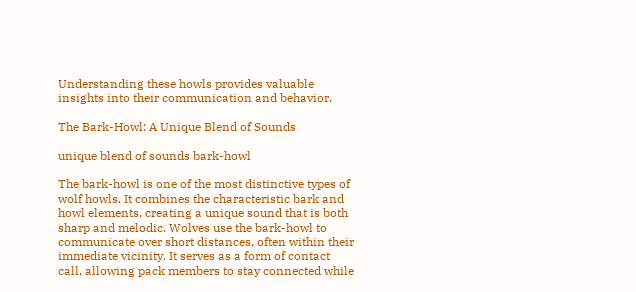Understanding these howls provides valuable insights into their communication and behavior.

The Bark-Howl: A Unique Blend of Sounds

unique blend of sounds bark-howl

The bark-howl is one of the most distinctive types of wolf howls. It combines the characteristic bark and howl elements, creating a unique sound that is both sharp and melodic. Wolves use the bark-howl to communicate over short distances, often within their immediate vicinity. It serves as a form of contact call, allowing pack members to stay connected while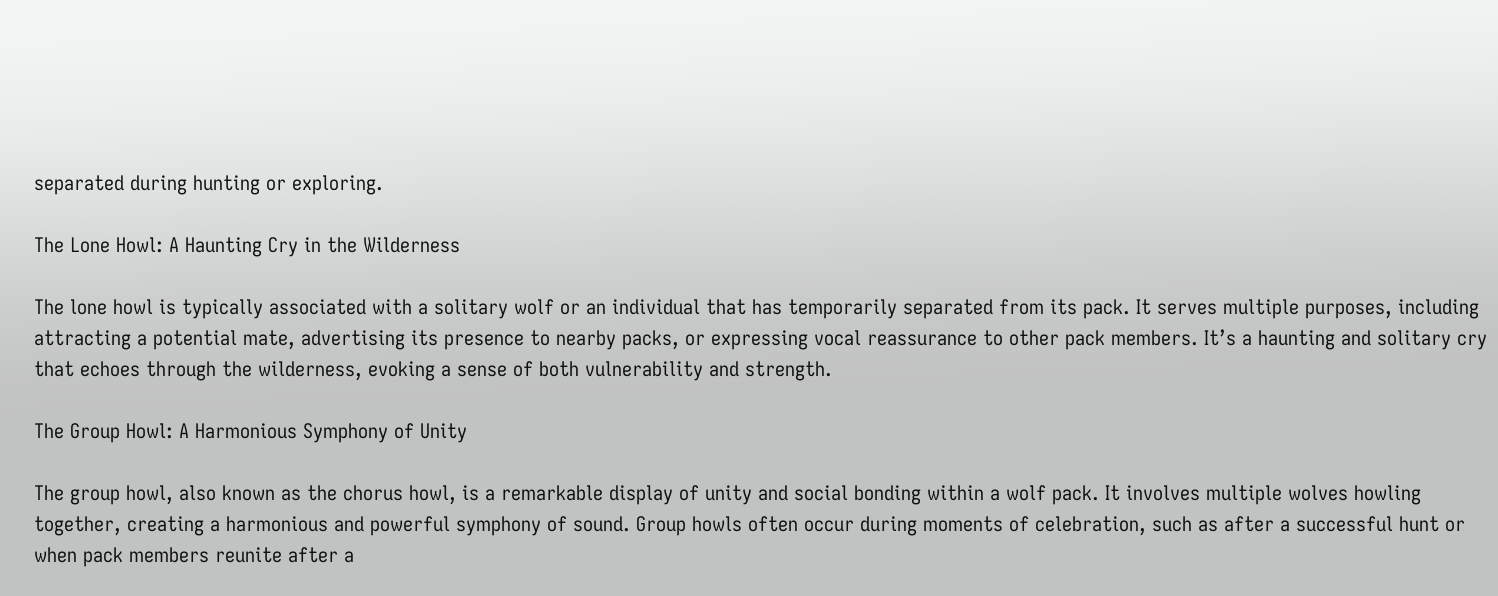separated during hunting or exploring.

The Lone Howl: A Haunting Cry in the Wilderness

The lone howl is typically associated with a solitary wolf or an individual that has temporarily separated from its pack. It serves multiple purposes, including attracting a potential mate, advertising its presence to nearby packs, or expressing vocal reassurance to other pack members. It’s a haunting and solitary cry that echoes through the wilderness, evoking a sense of both vulnerability and strength.

The Group Howl: A Harmonious Symphony of Unity

The group howl, also known as the chorus howl, is a remarkable display of unity and social bonding within a wolf pack. It involves multiple wolves howling together, creating a harmonious and powerful symphony of sound. Group howls often occur during moments of celebration, such as after a successful hunt or when pack members reunite after a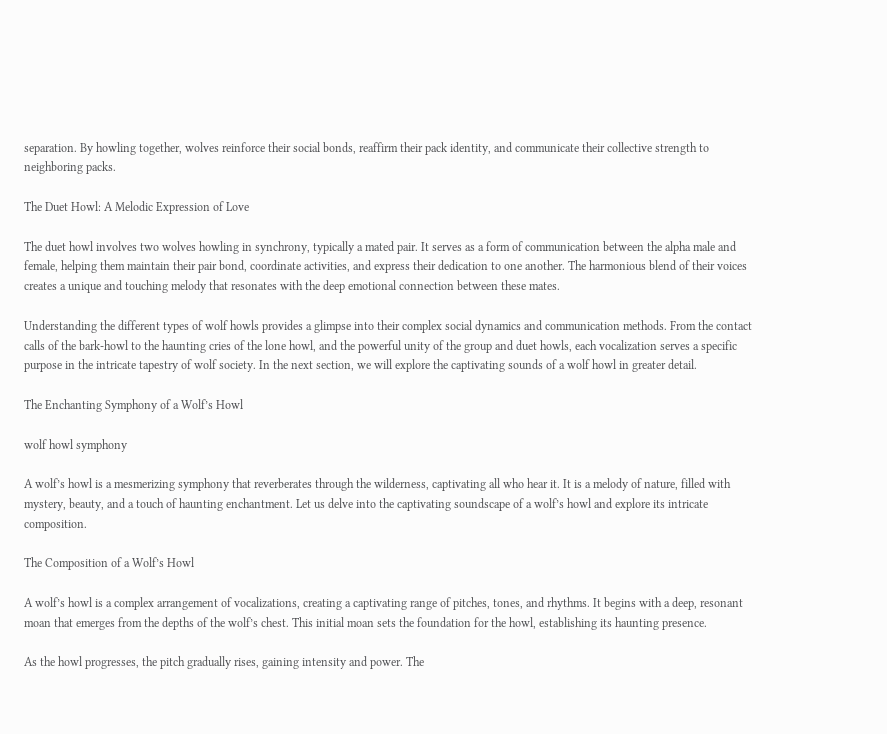separation. By howling together, wolves reinforce their social bonds, reaffirm their pack identity, and communicate their collective strength to neighboring packs.

The Duet Howl: A Melodic Expression of Love

The duet howl involves two wolves howling in synchrony, typically a mated pair. It serves as a form of communication between the alpha male and female, helping them maintain their pair bond, coordinate activities, and express their dedication to one another. The harmonious blend of their voices creates a unique and touching melody that resonates with the deep emotional connection between these mates.

Understanding the different types of wolf howls provides a glimpse into their complex social dynamics and communication methods. From the contact calls of the bark-howl to the haunting cries of the lone howl, and the powerful unity of the group and duet howls, each vocalization serves a specific purpose in the intricate tapestry of wolf society. In the next section, we will explore the captivating sounds of a wolf howl in greater detail.

The Enchanting Symphony of a Wolf’s Howl

wolf howl symphony

A wolf’s howl is a mesmerizing symphony that reverberates through the wilderness, captivating all who hear it. It is a melody of nature, filled with mystery, beauty, and a touch of haunting enchantment. Let us delve into the captivating soundscape of a wolf’s howl and explore its intricate composition.

The Composition of a Wolf’s Howl

A wolf’s howl is a complex arrangement of vocalizations, creating a captivating range of pitches, tones, and rhythms. It begins with a deep, resonant moan that emerges from the depths of the wolf’s chest. This initial moan sets the foundation for the howl, establishing its haunting presence.

As the howl progresses, the pitch gradually rises, gaining intensity and power. The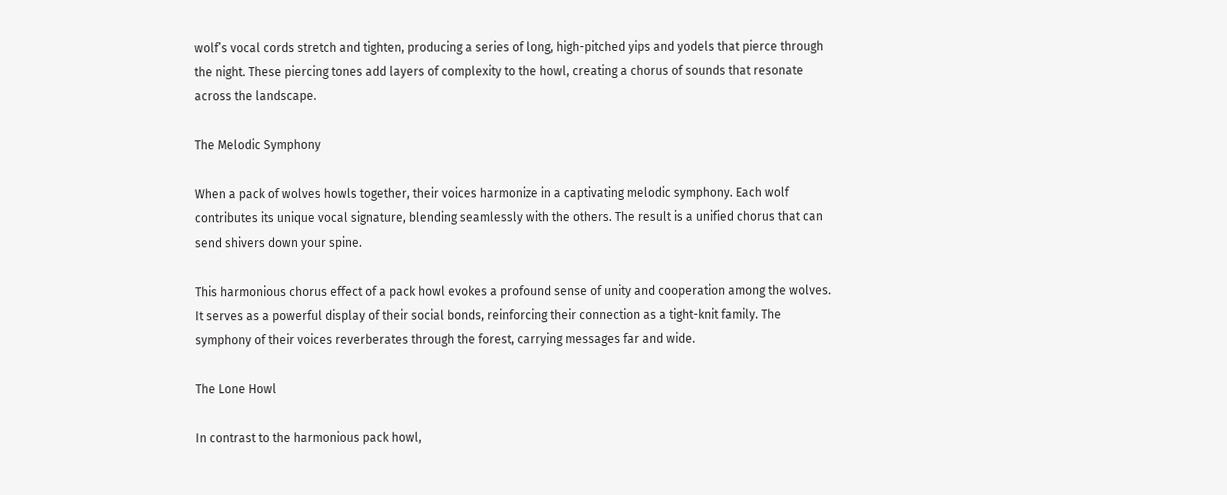wolf’s vocal cords stretch and tighten, producing a series of long, high-pitched yips and yodels that pierce through the night. These piercing tones add layers of complexity to the howl, creating a chorus of sounds that resonate across the landscape.

The Melodic Symphony

When a pack of wolves howls together, their voices harmonize in a captivating melodic symphony. Each wolf contributes its unique vocal signature, blending seamlessly with the others. The result is a unified chorus that can send shivers down your spine.

This harmonious chorus effect of a pack howl evokes a profound sense of unity and cooperation among the wolves. It serves as a powerful display of their social bonds, reinforcing their connection as a tight-knit family. The symphony of their voices reverberates through the forest, carrying messages far and wide.

The Lone Howl

In contrast to the harmonious pack howl,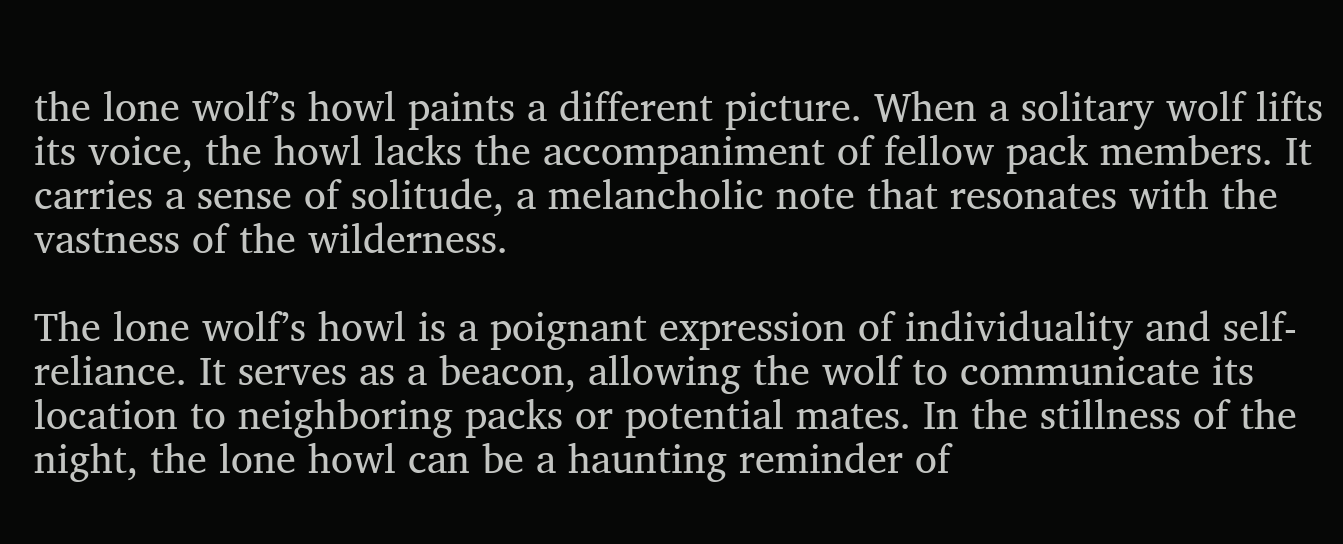the lone wolf’s howl paints a different picture. When a solitary wolf lifts its voice, the howl lacks the accompaniment of fellow pack members. It carries a sense of solitude, a melancholic note that resonates with the vastness of the wilderness.

The lone wolf’s howl is a poignant expression of individuality and self-reliance. It serves as a beacon, allowing the wolf to communicate its location to neighboring packs or potential mates. In the stillness of the night, the lone howl can be a haunting reminder of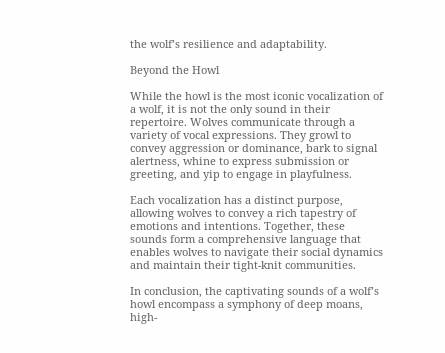the wolf’s resilience and adaptability.

Beyond the Howl

While the howl is the most iconic vocalization of a wolf, it is not the only sound in their repertoire. Wolves communicate through a variety of vocal expressions. They growl to convey aggression or dominance, bark to signal alertness, whine to express submission or greeting, and yip to engage in playfulness.

Each vocalization has a distinct purpose, allowing wolves to convey a rich tapestry of emotions and intentions. Together, these sounds form a comprehensive language that enables wolves to navigate their social dynamics and maintain their tight-knit communities.

In conclusion, the captivating sounds of a wolf’s howl encompass a symphony of deep moans, high-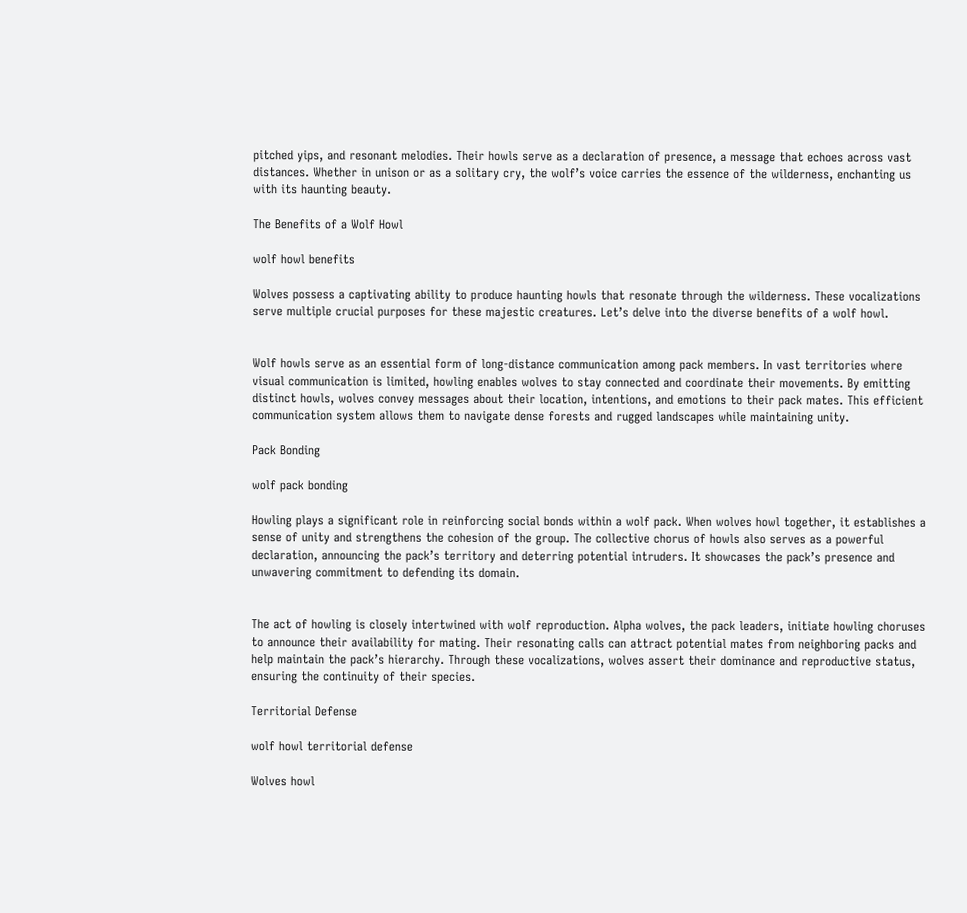pitched yips, and resonant melodies. Their howls serve as a declaration of presence, a message that echoes across vast distances. Whether in unison or as a solitary cry, the wolf’s voice carries the essence of the wilderness, enchanting us with its haunting beauty.

The Benefits of a Wolf Howl

wolf howl benefits

Wolves possess a captivating ability to produce haunting howls that resonate through the wilderness. These vocalizations serve multiple crucial purposes for these majestic creatures. Let’s delve into the diverse benefits of a wolf howl.


Wolf howls serve as an essential form of long-distance communication among pack members. In vast territories where visual communication is limited, howling enables wolves to stay connected and coordinate their movements. By emitting distinct howls, wolves convey messages about their location, intentions, and emotions to their pack mates. This efficient communication system allows them to navigate dense forests and rugged landscapes while maintaining unity.

Pack Bonding

wolf pack bonding

Howling plays a significant role in reinforcing social bonds within a wolf pack. When wolves howl together, it establishes a sense of unity and strengthens the cohesion of the group. The collective chorus of howls also serves as a powerful declaration, announcing the pack’s territory and deterring potential intruders. It showcases the pack’s presence and unwavering commitment to defending its domain.


The act of howling is closely intertwined with wolf reproduction. Alpha wolves, the pack leaders, initiate howling choruses to announce their availability for mating. Their resonating calls can attract potential mates from neighboring packs and help maintain the pack’s hierarchy. Through these vocalizations, wolves assert their dominance and reproductive status, ensuring the continuity of their species.

Territorial Defense

wolf howl territorial defense

Wolves howl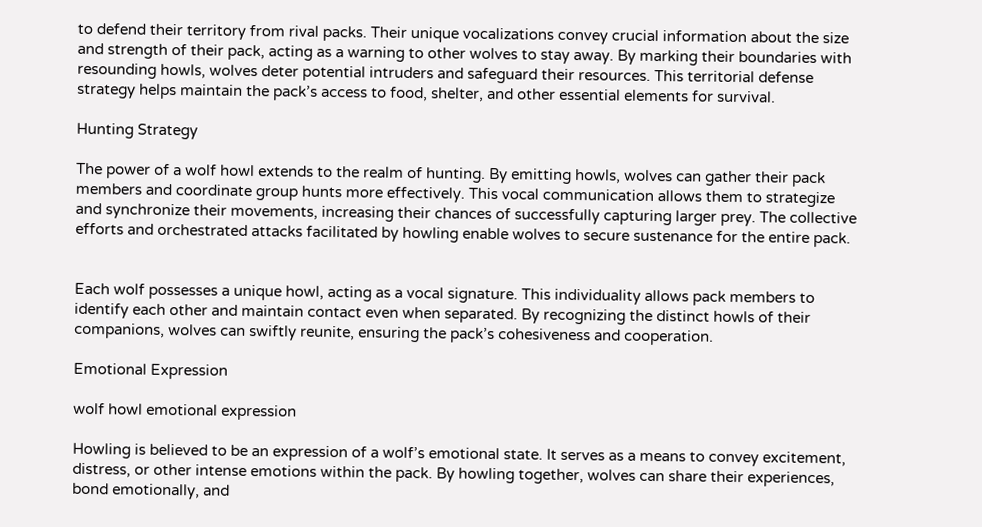to defend their territory from rival packs. Their unique vocalizations convey crucial information about the size and strength of their pack, acting as a warning to other wolves to stay away. By marking their boundaries with resounding howls, wolves deter potential intruders and safeguard their resources. This territorial defense strategy helps maintain the pack’s access to food, shelter, and other essential elements for survival.

Hunting Strategy

The power of a wolf howl extends to the realm of hunting. By emitting howls, wolves can gather their pack members and coordinate group hunts more effectively. This vocal communication allows them to strategize and synchronize their movements, increasing their chances of successfully capturing larger prey. The collective efforts and orchestrated attacks facilitated by howling enable wolves to secure sustenance for the entire pack.


Each wolf possesses a unique howl, acting as a vocal signature. This individuality allows pack members to identify each other and maintain contact even when separated. By recognizing the distinct howls of their companions, wolves can swiftly reunite, ensuring the pack’s cohesiveness and cooperation.

Emotional Expression

wolf howl emotional expression

Howling is believed to be an expression of a wolf’s emotional state. It serves as a means to convey excitement, distress, or other intense emotions within the pack. By howling together, wolves can share their experiences, bond emotionally, and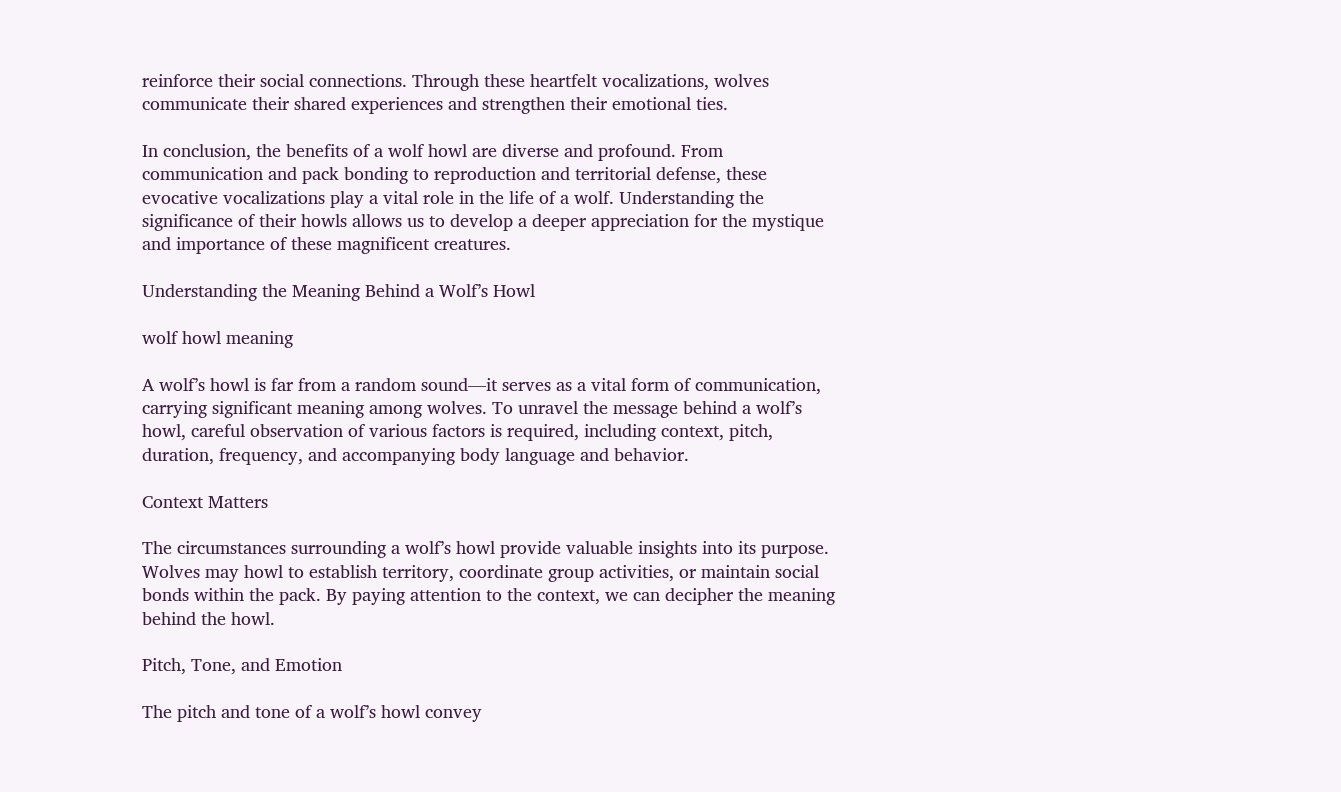reinforce their social connections. Through these heartfelt vocalizations, wolves communicate their shared experiences and strengthen their emotional ties.

In conclusion, the benefits of a wolf howl are diverse and profound. From communication and pack bonding to reproduction and territorial defense, these evocative vocalizations play a vital role in the life of a wolf. Understanding the significance of their howls allows us to develop a deeper appreciation for the mystique and importance of these magnificent creatures.

Understanding the Meaning Behind a Wolf’s Howl

wolf howl meaning

A wolf’s howl is far from a random sound—it serves as a vital form of communication, carrying significant meaning among wolves. To unravel the message behind a wolf’s howl, careful observation of various factors is required, including context, pitch, duration, frequency, and accompanying body language and behavior.

Context Matters

The circumstances surrounding a wolf’s howl provide valuable insights into its purpose. Wolves may howl to establish territory, coordinate group activities, or maintain social bonds within the pack. By paying attention to the context, we can decipher the meaning behind the howl.

Pitch, Tone, and Emotion

The pitch and tone of a wolf’s howl convey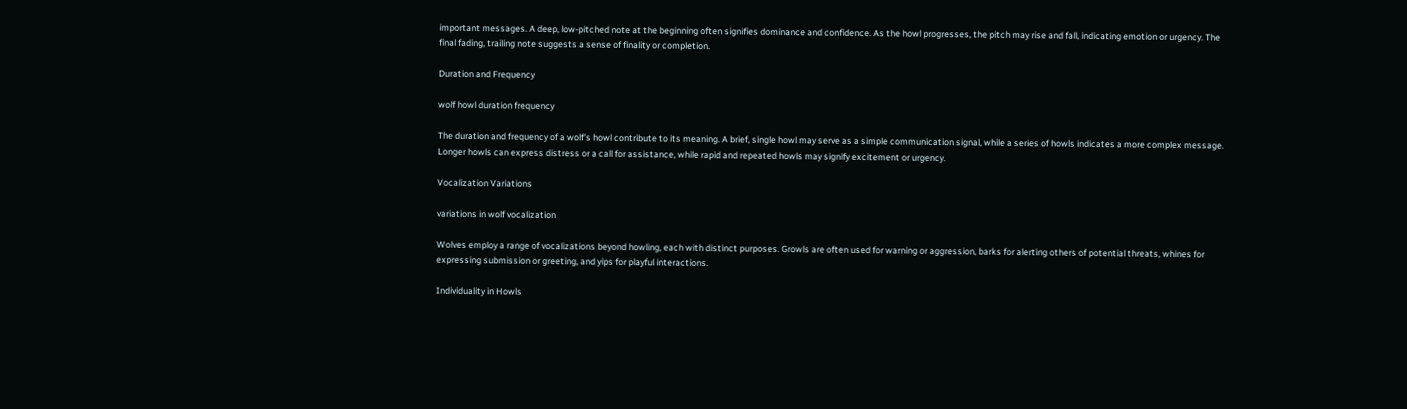important messages. A deep, low-pitched note at the beginning often signifies dominance and confidence. As the howl progresses, the pitch may rise and fall, indicating emotion or urgency. The final fading, trailing note suggests a sense of finality or completion.

Duration and Frequency

wolf howl duration frequency

The duration and frequency of a wolf’s howl contribute to its meaning. A brief, single howl may serve as a simple communication signal, while a series of howls indicates a more complex message. Longer howls can express distress or a call for assistance, while rapid and repeated howls may signify excitement or urgency.

Vocalization Variations

variations in wolf vocalization

Wolves employ a range of vocalizations beyond howling, each with distinct purposes. Growls are often used for warning or aggression, barks for alerting others of potential threats, whines for expressing submission or greeting, and yips for playful interactions.

Individuality in Howls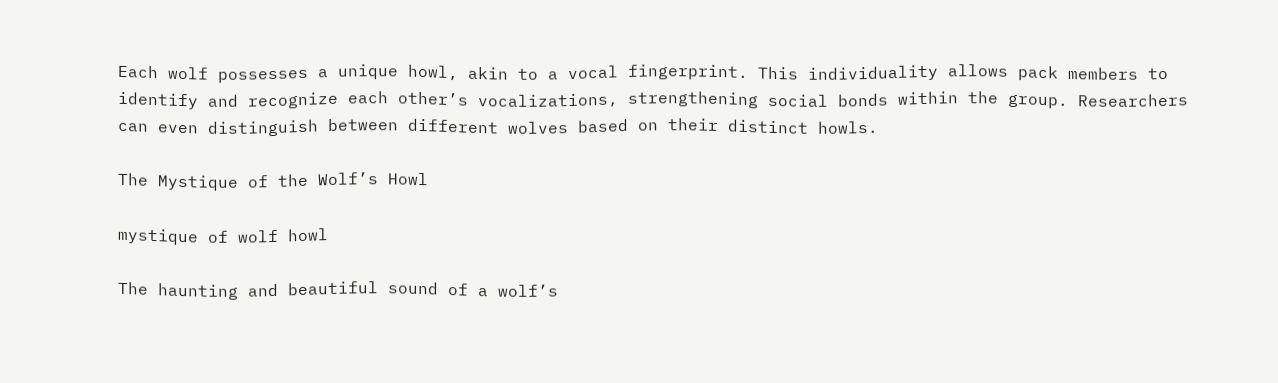Each wolf possesses a unique howl, akin to a vocal fingerprint. This individuality allows pack members to identify and recognize each other’s vocalizations, strengthening social bonds within the group. Researchers can even distinguish between different wolves based on their distinct howls.

The Mystique of the Wolf’s Howl

mystique of wolf howl

The haunting and beautiful sound of a wolf’s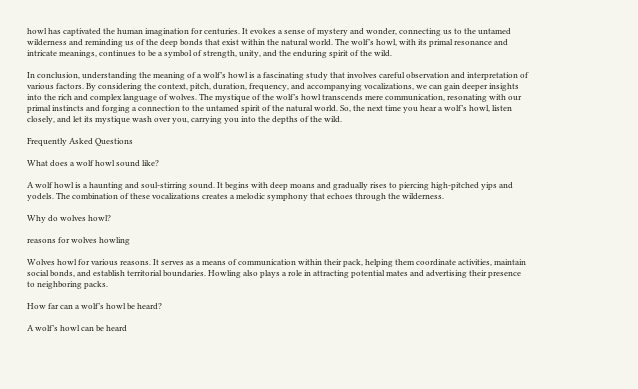howl has captivated the human imagination for centuries. It evokes a sense of mystery and wonder, connecting us to the untamed wilderness and reminding us of the deep bonds that exist within the natural world. The wolf’s howl, with its primal resonance and intricate meanings, continues to be a symbol of strength, unity, and the enduring spirit of the wild.

In conclusion, understanding the meaning of a wolf’s howl is a fascinating study that involves careful observation and interpretation of various factors. By considering the context, pitch, duration, frequency, and accompanying vocalizations, we can gain deeper insights into the rich and complex language of wolves. The mystique of the wolf’s howl transcends mere communication, resonating with our primal instincts and forging a connection to the untamed spirit of the natural world. So, the next time you hear a wolf’s howl, listen closely, and let its mystique wash over you, carrying you into the depths of the wild.

Frequently Asked Questions

What does a wolf howl sound like?

A wolf howl is a haunting and soul-stirring sound. It begins with deep moans and gradually rises to piercing high-pitched yips and yodels. The combination of these vocalizations creates a melodic symphony that echoes through the wilderness.

Why do wolves howl?

reasons for wolves howling

Wolves howl for various reasons. It serves as a means of communication within their pack, helping them coordinate activities, maintain social bonds, and establish territorial boundaries. Howling also plays a role in attracting potential mates and advertising their presence to neighboring packs.

How far can a wolf’s howl be heard?

A wolf’s howl can be heard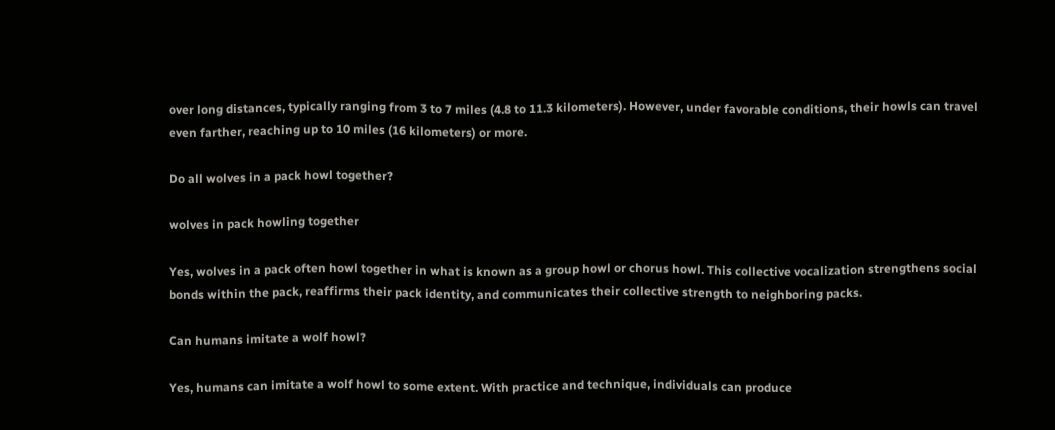over long distances, typically ranging from 3 to 7 miles (4.8 to 11.3 kilometers). However, under favorable conditions, their howls can travel even farther, reaching up to 10 miles (16 kilometers) or more.

Do all wolves in a pack howl together?

wolves in pack howling together

Yes, wolves in a pack often howl together in what is known as a group howl or chorus howl. This collective vocalization strengthens social bonds within the pack, reaffirms their pack identity, and communicates their collective strength to neighboring packs.

Can humans imitate a wolf howl?

Yes, humans can imitate a wolf howl to some extent. With practice and technique, individuals can produce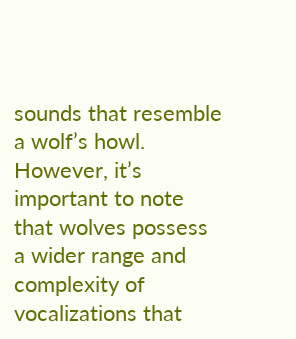sounds that resemble a wolf’s howl. However, it’s important to note that wolves possess a wider range and complexity of vocalizations that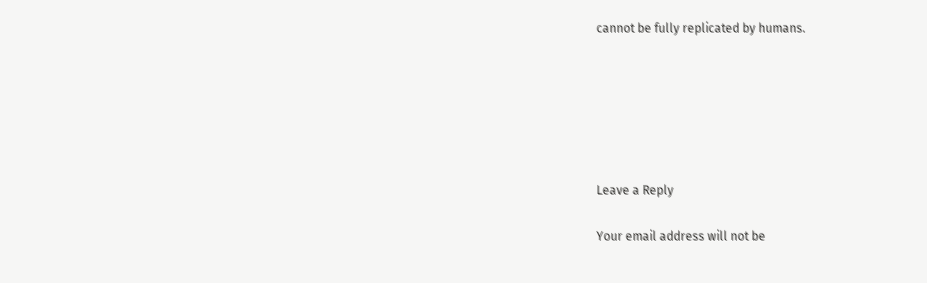cannot be fully replicated by humans.






Leave a Reply

Your email address will not be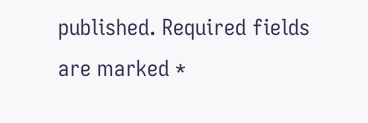published. Required fields are marked *